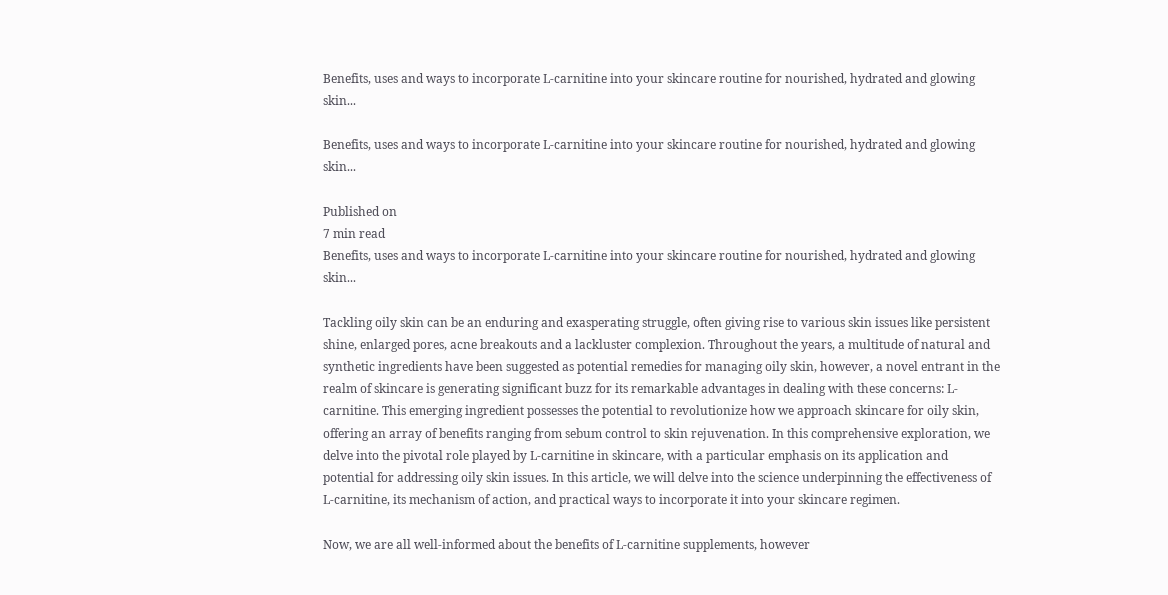Benefits, uses and ways to incorporate L-carnitine into your skincare routine for nourished, hydrated and glowing skin...

Benefits, uses and ways to incorporate L-carnitine into your skincare routine for nourished, hydrated and glowing skin...

Published on
7 min read
Benefits, uses and ways to incorporate L-carnitine into your skincare routine for nourished, hydrated and glowing skin...

Tackling oily skin can be an enduring and exasperating struggle, often giving rise to various skin issues like persistent shine, enlarged pores, acne breakouts and a lackluster complexion. Throughout the years, a multitude of natural and synthetic ingredients have been suggested as potential remedies for managing oily skin, however, a novel entrant in the realm of skincare is generating significant buzz for its remarkable advantages in dealing with these concerns: L-carnitine. This emerging ingredient possesses the potential to revolutionize how we approach skincare for oily skin, offering an array of benefits ranging from sebum control to skin rejuvenation. In this comprehensive exploration, we delve into the pivotal role played by L-carnitine in skincare, with a particular emphasis on its application and potential for addressing oily skin issues. In this article, we will delve into the science underpinning the effectiveness of L-carnitine, its mechanism of action, and practical ways to incorporate it into your skincare regimen.

Now, we are all well-informed about the benefits of L-carnitine supplements, however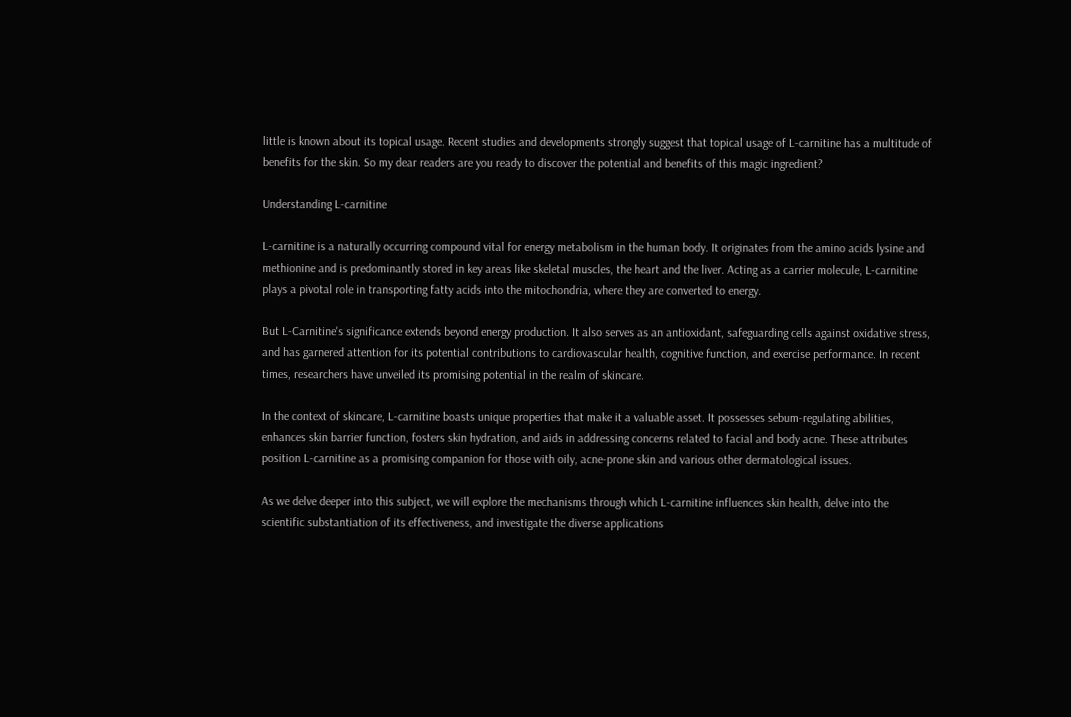little is known about its topical usage. Recent studies and developments strongly suggest that topical usage of L-carnitine has a multitude of benefits for the skin. So my dear readers are you ready to discover the potential and benefits of this magic ingredient?

Understanding L-carnitine

L-carnitine is a naturally occurring compound vital for energy metabolism in the human body. It originates from the amino acids lysine and methionine and is predominantly stored in key areas like skeletal muscles, the heart and the liver. Acting as a carrier molecule, L-carnitine plays a pivotal role in transporting fatty acids into the mitochondria, where they are converted to energy.

But L-Carnitine's significance extends beyond energy production. It also serves as an antioxidant, safeguarding cells against oxidative stress, and has garnered attention for its potential contributions to cardiovascular health, cognitive function, and exercise performance. In recent times, researchers have unveiled its promising potential in the realm of skincare.

In the context of skincare, L-carnitine boasts unique properties that make it a valuable asset. It possesses sebum-regulating abilities, enhances skin barrier function, fosters skin hydration, and aids in addressing concerns related to facial and body acne. These attributes position L-carnitine as a promising companion for those with oily, acne-prone skin and various other dermatological issues.

As we delve deeper into this subject, we will explore the mechanisms through which L-carnitine influences skin health, delve into the scientific substantiation of its effectiveness, and investigate the diverse applications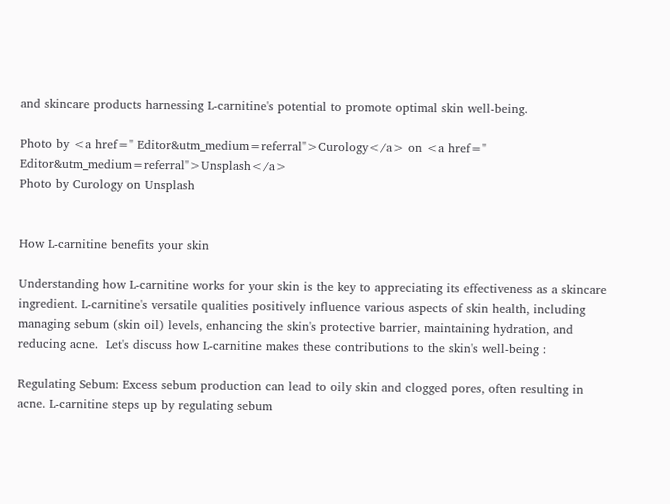and skincare products harnessing L-carnitine's potential to promote optimal skin well-being.

Photo by <a href=" Editor&utm_medium=referral">Curology</a> on <a href=" Editor&utm_medium=referral">Unsplash</a>
Photo by Curology on Unsplash


How L-carnitine benefits your skin

Understanding how L-carnitine works for your skin is the key to appreciating its effectiveness as a skincare ingredient. L-carnitine's versatile qualities positively influence various aspects of skin health, including managing sebum (skin oil) levels, enhancing the skin's protective barrier, maintaining hydration, and reducing acne.  Let's discuss how L-carnitine makes these contributions to the skin's well-being :

Regulating Sebum: Excess sebum production can lead to oily skin and clogged pores, often resulting in acne. L-carnitine steps up by regulating sebum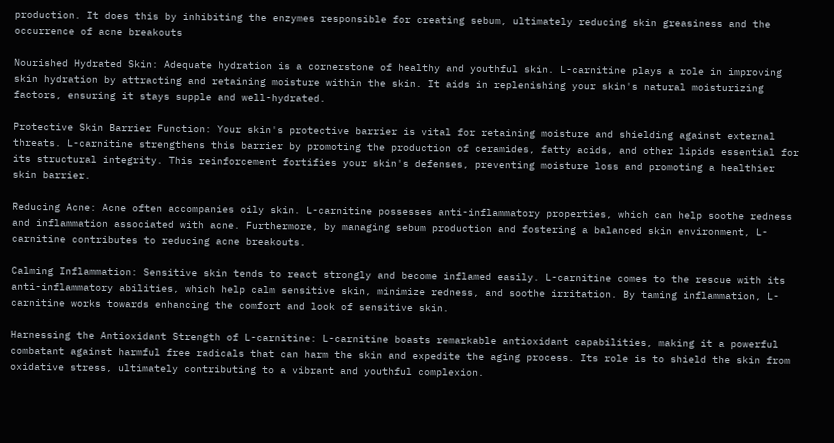production. It does this by inhibiting the enzymes responsible for creating sebum, ultimately reducing skin greasiness and the occurrence of acne breakouts

Nourished Hydrated Skin: Adequate hydration is a cornerstone of healthy and youthful skin. L-carnitine plays a role in improving skin hydration by attracting and retaining moisture within the skin. It aids in replenishing your skin's natural moisturizing factors, ensuring it stays supple and well-hydrated.

Protective Skin Barrier Function: Your skin's protective barrier is vital for retaining moisture and shielding against external threats. L-carnitine strengthens this barrier by promoting the production of ceramides, fatty acids, and other lipids essential for its structural integrity. This reinforcement fortifies your skin's defenses, preventing moisture loss and promoting a healthier skin barrier.

Reducing Acne: Acne often accompanies oily skin. L-carnitine possesses anti-inflammatory properties, which can help soothe redness and inflammation associated with acne. Furthermore, by managing sebum production and fostering a balanced skin environment, L-carnitine contributes to reducing acne breakouts.

Calming Inflammation: Sensitive skin tends to react strongly and become inflamed easily. L-carnitine comes to the rescue with its anti-inflammatory abilities, which help calm sensitive skin, minimize redness, and soothe irritation. By taming inflammation, L-carnitine works towards enhancing the comfort and look of sensitive skin.

Harnessing the Antioxidant Strength of L-carnitine: L-carnitine boasts remarkable antioxidant capabilities, making it a powerful combatant against harmful free radicals that can harm the skin and expedite the aging process. Its role is to shield the skin from oxidative stress, ultimately contributing to a vibrant and youthful complexion.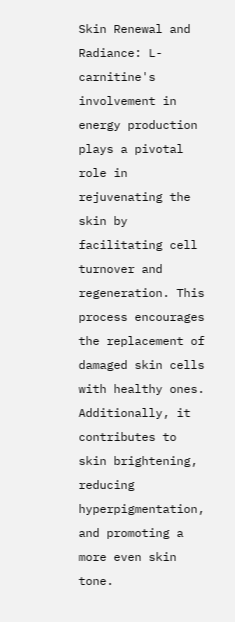Skin Renewal and Radiance: L-carnitine's involvement in energy production plays a pivotal role in rejuvenating the skin by facilitating cell turnover and regeneration. This process encourages the replacement of damaged skin cells with healthy ones. Additionally, it contributes to skin brightening, reducing hyperpigmentation, and promoting a more even skin tone.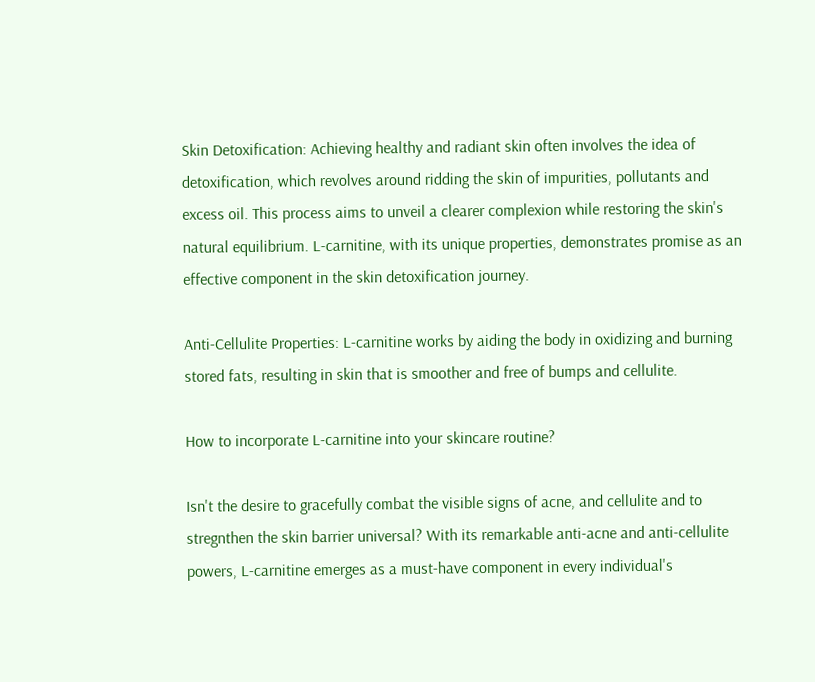Skin Detoxification: Achieving healthy and radiant skin often involves the idea of detoxification, which revolves around ridding the skin of impurities, pollutants and excess oil. This process aims to unveil a clearer complexion while restoring the skin's natural equilibrium. L-carnitine, with its unique properties, demonstrates promise as an effective component in the skin detoxification journey.

Anti-Cellulite Properties: L-carnitine works by aiding the body in oxidizing and burning stored fats, resulting in skin that is smoother and free of bumps and cellulite.

How to incorporate L-carnitine into your skincare routine?

Isn't the desire to gracefully combat the visible signs of acne, and cellulite and to stregnthen the skin barrier universal? With its remarkable anti-acne and anti-cellulite powers, L-carnitine emerges as a must-have component in every individual's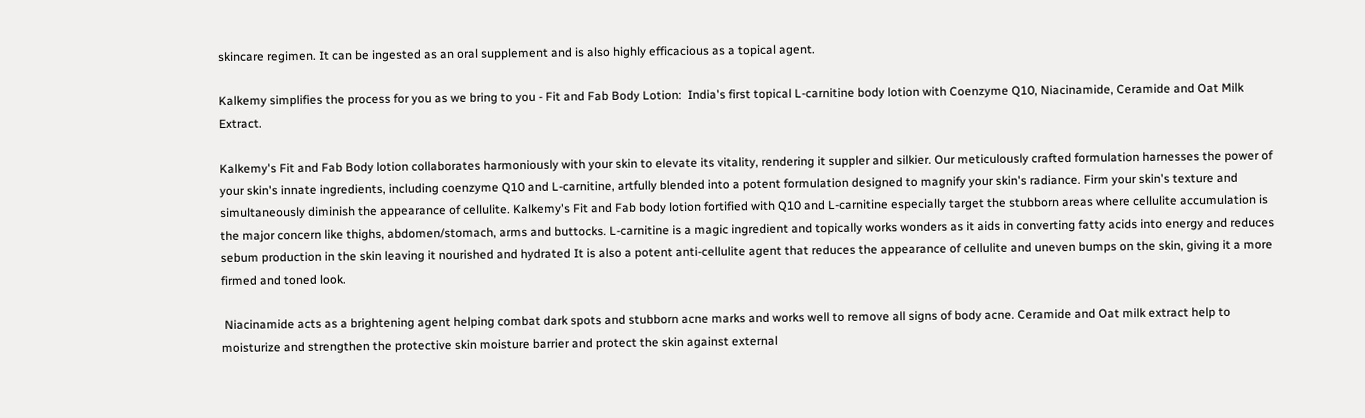skincare regimen. It can be ingested as an oral supplement and is also highly efficacious as a topical agent.

Kalkemy simplifies the process for you as we bring to you - Fit and Fab Body Lotion:  India's first topical L-carnitine body lotion with Coenzyme Q10, Niacinamide, Ceramide and Oat Milk Extract.

Kalkemy's Fit and Fab Body lotion collaborates harmoniously with your skin to elevate its vitality, rendering it suppler and silkier. Our meticulously crafted formulation harnesses the power of your skin's innate ingredients, including coenzyme Q10 and L-carnitine, artfully blended into a potent formulation designed to magnify your skin's radiance. Firm your skin's texture and simultaneously diminish the appearance of cellulite. Kalkemy's Fit and Fab body lotion fortified with Q10 and L-carnitine especially target the stubborn areas where cellulite accumulation is the major concern like thighs, abdomen/stomach, arms and buttocks. L-carnitine is a magic ingredient and topically works wonders as it aids in converting fatty acids into energy and reduces sebum production in the skin leaving it nourished and hydrated It is also a potent anti-cellulite agent that reduces the appearance of cellulite and uneven bumps on the skin, giving it a more firmed and toned look.

 Niacinamide acts as a brightening agent helping combat dark spots and stubborn acne marks and works well to remove all signs of body acne. Ceramide and Oat milk extract help to moisturize and strengthen the protective skin moisture barrier and protect the skin against external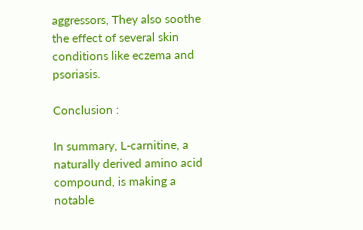aggressors, They also soothe the effect of several skin conditions like eczema and psoriasis.

Conclusion :

In summary, L-carnitine, a naturally derived amino acid compound, is making a notable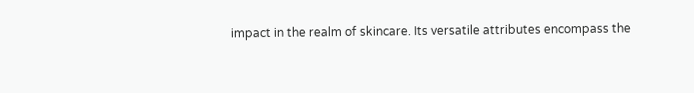impact in the realm of skincare. Its versatile attributes encompass the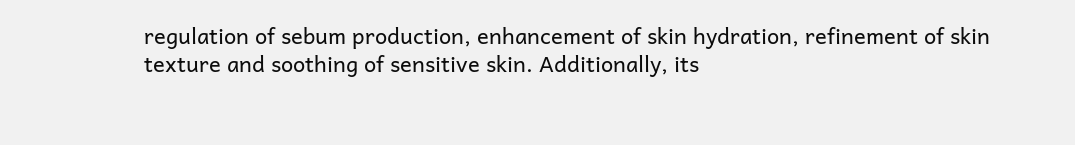regulation of sebum production, enhancement of skin hydration, refinement of skin texture and soothing of sensitive skin. Additionally, its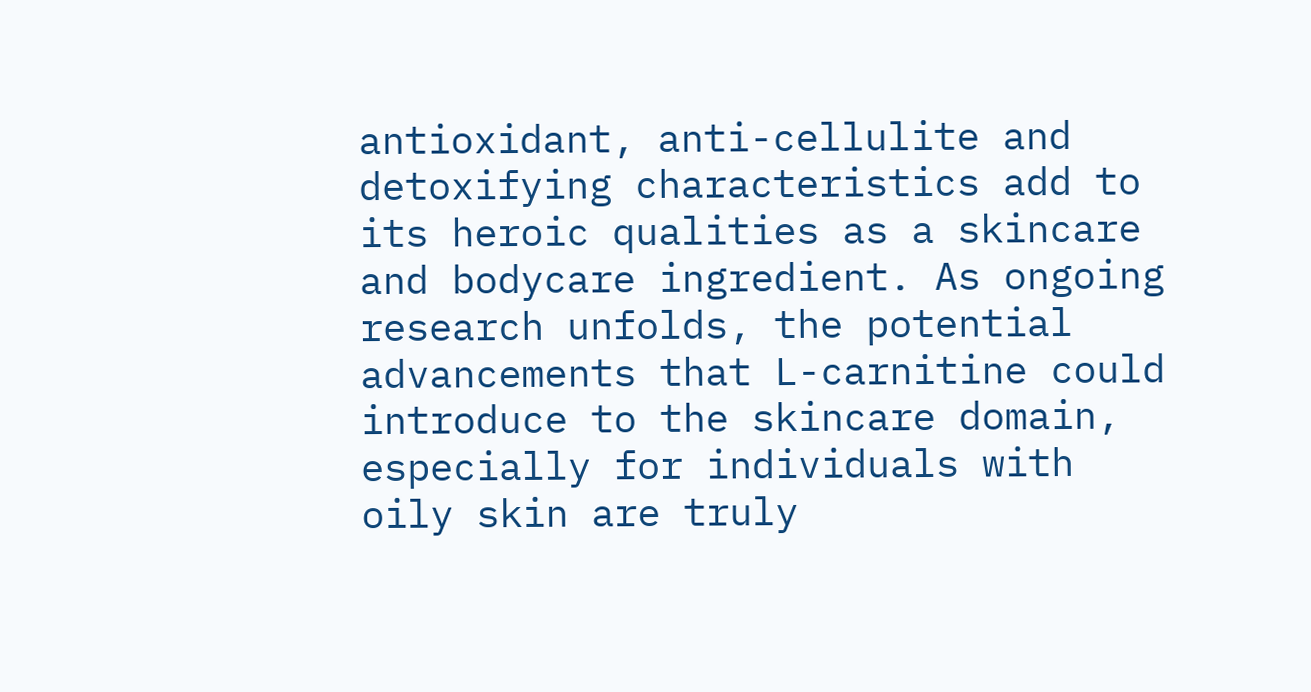antioxidant, anti-cellulite and detoxifying characteristics add to its heroic qualities as a skincare and bodycare ingredient. As ongoing research unfolds, the potential advancements that L-carnitine could introduce to the skincare domain, especially for individuals with oily skin are truly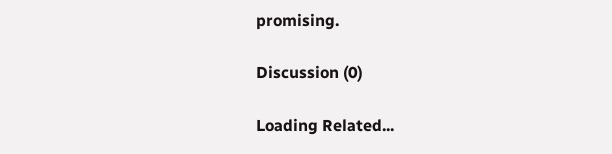promising.

Discussion (0)

Loading Related...